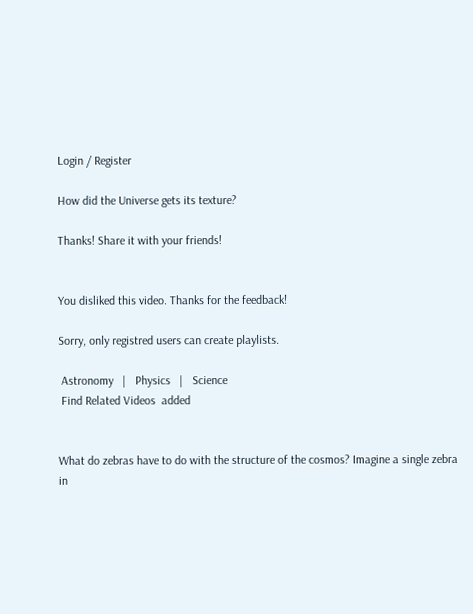Login / Register

How did the Universe gets its texture?

Thanks! Share it with your friends!


You disliked this video. Thanks for the feedback!

Sorry, only registred users can create playlists.

 Astronomy   |   Physics   |   Science
 Find Related Videos  added


What do zebras have to do with the structure of the cosmos? Imagine a single zebra in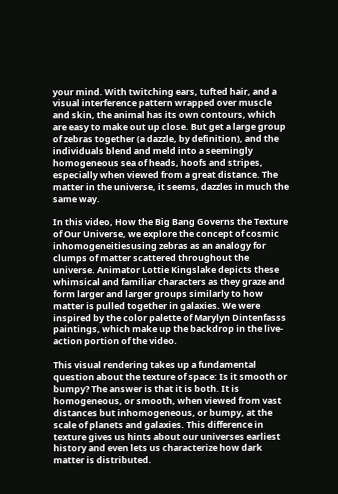your mind. With twitching ears, tufted hair, and a visual interference pattern wrapped over muscle and skin, the animal has its own contours, which are easy to make out up close. But get a large group of zebras together (a dazzle, by definition), and the individuals blend and meld into a seemingly homogeneous sea of heads, hoofs and stripes, especially when viewed from a great distance. The matter in the universe, it seems, dazzles in much the same way.

In this video, How the Big Bang Governs the Texture of Our Universe, we explore the concept of cosmic inhomogeneitiesusing zebras as an analogy for clumps of matter scattered throughout the universe. Animator Lottie Kingslake depicts these whimsical and familiar characters as they graze and form larger and larger groups similarly to how matter is pulled together in galaxies. We were inspired by the color palette of Marylyn Dintenfasss paintings, which make up the backdrop in the live-action portion of the video.

This visual rendering takes up a fundamental question about the texture of space: Is it smooth or bumpy? The answer is that it is both. It is homogeneous, or smooth, when viewed from vast distances but inhomogeneous, or bumpy, at the scale of planets and galaxies. This difference in texture gives us hints about our universes earliest history and even lets us characterize how dark matter is distributed.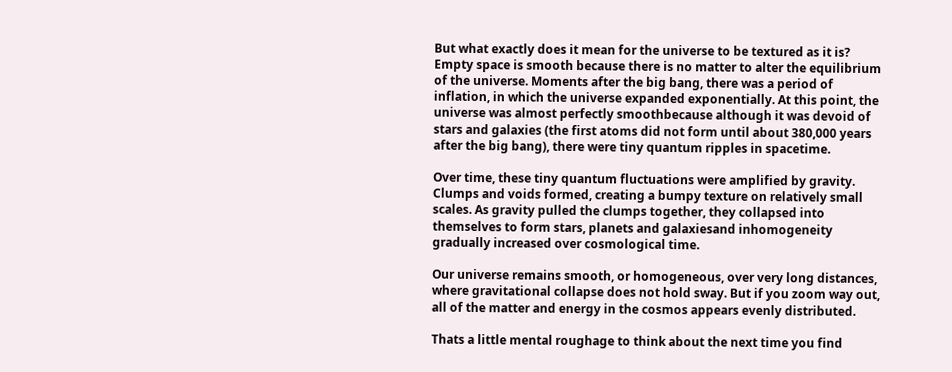But what exactly does it mean for the universe to be textured as it is? Empty space is smooth because there is no matter to alter the equilibrium of the universe. Moments after the big bang, there was a period of inflation, in which the universe expanded exponentially. At this point, the universe was almost perfectly smoothbecause although it was devoid of stars and galaxies (the first atoms did not form until about 380,000 years after the big bang), there were tiny quantum ripples in spacetime.

Over time, these tiny quantum fluctuations were amplified by gravity. Clumps and voids formed, creating a bumpy texture on relatively small scales. As gravity pulled the clumps together, they collapsed into themselves to form stars, planets and galaxiesand inhomogeneity gradually increased over cosmological time.

Our universe remains smooth, or homogeneous, over very long distances, where gravitational collapse does not hold sway. But if you zoom way out, all of the matter and energy in the cosmos appears evenly distributed.

Thats a little mental roughage to think about the next time you find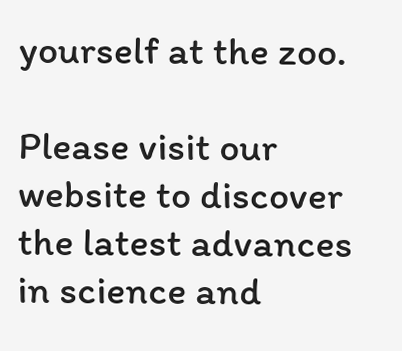yourself at the zoo.

Please visit our website to discover the latest advances in science and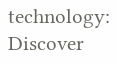technology:
Discover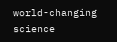world-changing science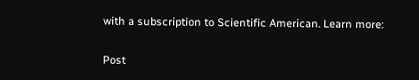with a subscription to Scientific American. Learn more:

Post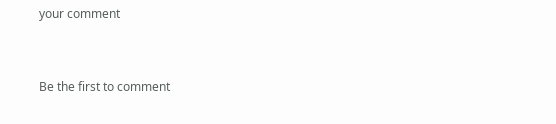your comment


Be the first to comment